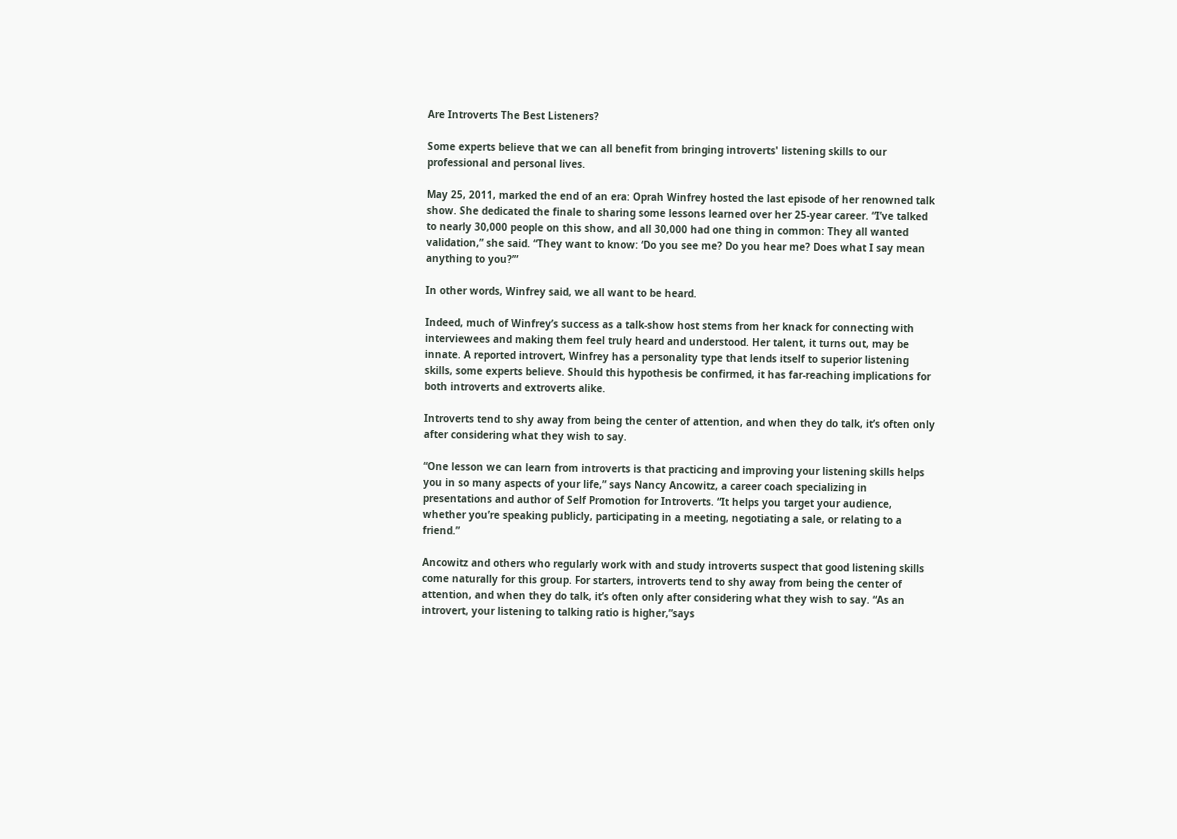Are Introverts The Best Listeners?

Some experts believe that we can all benefit from bringing introverts' listening skills to our professional and personal lives.

May 25, 2011, marked the end of an era: Oprah Winfrey hosted the last episode of her renowned talk show. She dedicated the finale to sharing some lessons learned over her 25-year career. “I’ve talked to nearly 30,000 people on this show, and all 30,000 had one thing in common: They all wanted validation,” she said. “They want to know: ‘Do you see me? Do you hear me? Does what I say mean anything to you?’”

In other words, Winfrey said, we all want to be heard.

Indeed, much of Winfrey’s success as a talk-show host stems from her knack for connecting with interviewees and making them feel truly heard and understood. Her talent, it turns out, may be innate. A reported introvert, Winfrey has a personality type that lends itself to superior listening skills, some experts believe. Should this hypothesis be confirmed, it has far-reaching implications for both introverts and extroverts alike.

Introverts tend to shy away from being the center of attention, and when they do talk, it’s often only after considering what they wish to say.

“One lesson we can learn from introverts is that practicing and improving your listening skills helps you in so many aspects of your life,” says Nancy Ancowitz, a career coach specializing in presentations and author of Self Promotion for Introverts. “It helps you target your audience, whether you’re speaking publicly, participating in a meeting, negotiating a sale, or relating to a friend.”

Ancowitz and others who regularly work with and study introverts suspect that good listening skills come naturally for this group. For starters, introverts tend to shy away from being the center of attention, and when they do talk, it’s often only after considering what they wish to say. “As an introvert, your listening to talking ratio is higher,”says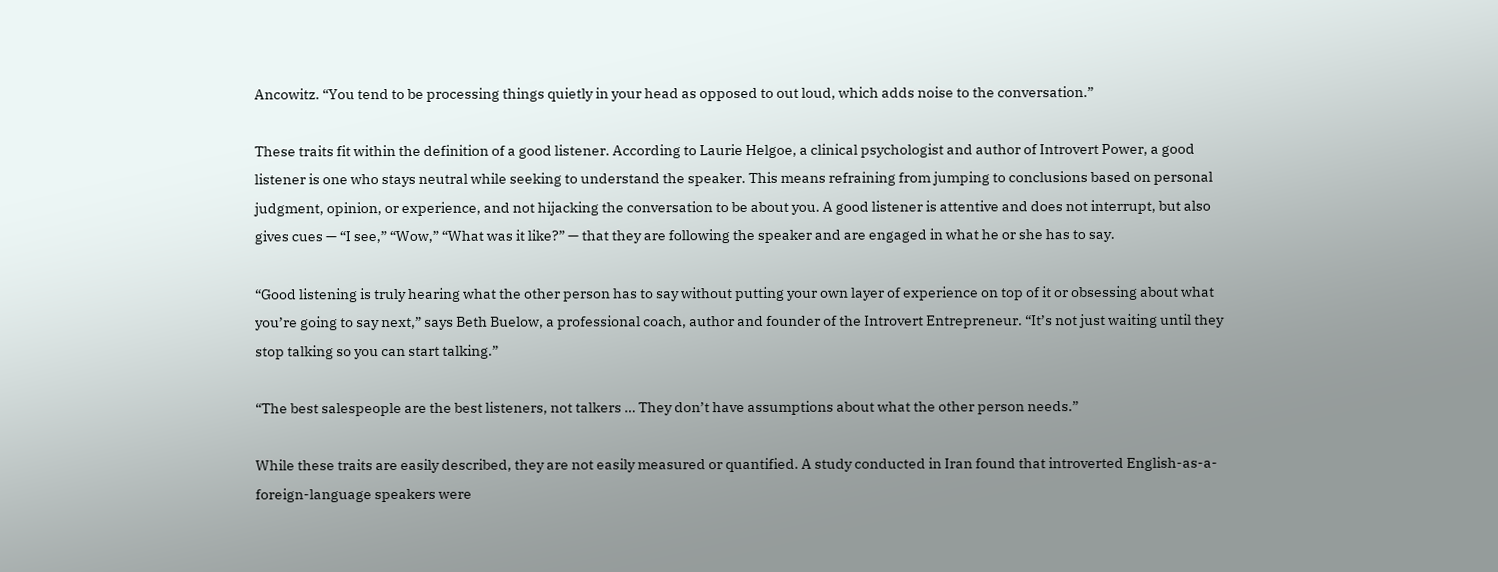Ancowitz. “You tend to be processing things quietly in your head as opposed to out loud, which adds noise to the conversation.”

These traits fit within the definition of a good listener. According to Laurie Helgoe, a clinical psychologist and author of Introvert Power, a good listener is one who stays neutral while seeking to understand the speaker. This means refraining from jumping to conclusions based on personal judgment, opinion, or experience, and not hijacking the conversation to be about you. A good listener is attentive and does not interrupt, but also gives cues — “I see,” “Wow,” “What was it like?” — that they are following the speaker and are engaged in what he or she has to say.

“Good listening is truly hearing what the other person has to say without putting your own layer of experience on top of it or obsessing about what you’re going to say next,” says Beth Buelow, a professional coach, author and founder of the Introvert Entrepreneur. “It’s not just waiting until they stop talking so you can start talking.”

“The best salespeople are the best listeners, not talkers … They don’t have assumptions about what the other person needs.”

While these traits are easily described, they are not easily measured or quantified. A study conducted in Iran found that introverted English-as-a-foreign-language speakers were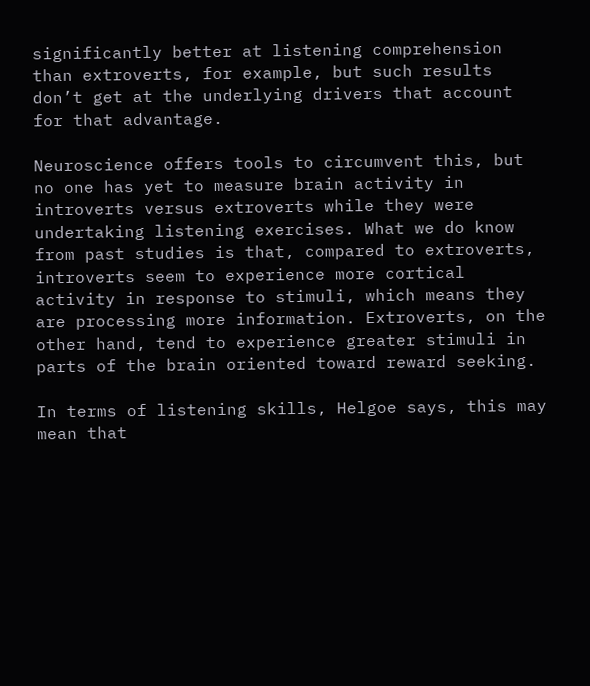significantly better at listening comprehension than extroverts, for example, but such results don’t get at the underlying drivers that account for that advantage.

Neuroscience offers tools to circumvent this, but no one has yet to measure brain activity in introverts versus extroverts while they were undertaking listening exercises. What we do know from past studies is that, compared to extroverts, introverts seem to experience more cortical activity in response to stimuli, which means they are processing more information. Extroverts, on the other hand, tend to experience greater stimuli in parts of the brain oriented toward reward seeking.

In terms of listening skills, Helgoe says, this may mean that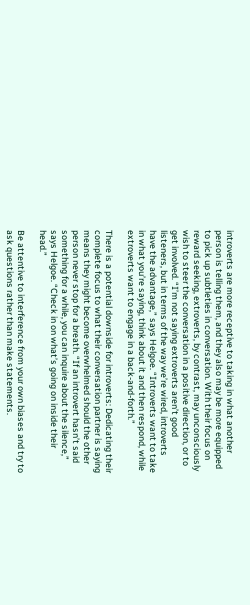introverts are more receptive to taking in what another person is telling them, and they also may be more equipped to pick up subtleties in conversation. With their focus on reward seeking, extroverts, by contrast, may unconsciously wish to steer the conversation in a positive direction, or to get involved. “I’m not saying extroverts aren’t good listeners, but in terms of the way we’re wired, introverts have the advantage,” says Helgoe. “Introverts want to take in what you’re saying, think about it and then respond, while extroverts want to engage in a back-and-forth.”

There is a potential downside for introverts: Dedicating their complete focus to what their conversation partner is saying means they might become overwhelmed should the other person never stop for a breath. “If an introvert hasn’t said something for a while, you can inquire about the silence,” says Helgoe. “Check in on what’s going on inside their head.”

Be attentive to interference from your own biases and try to ask questions rather than make statements.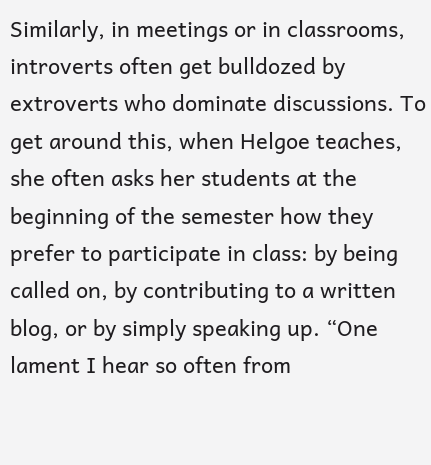Similarly, in meetings or in classrooms, introverts often get bulldozed by extroverts who dominate discussions. To get around this, when Helgoe teaches, she often asks her students at the beginning of the semester how they prefer to participate in class: by being called on, by contributing to a written blog, or by simply speaking up. “One lament I hear so often from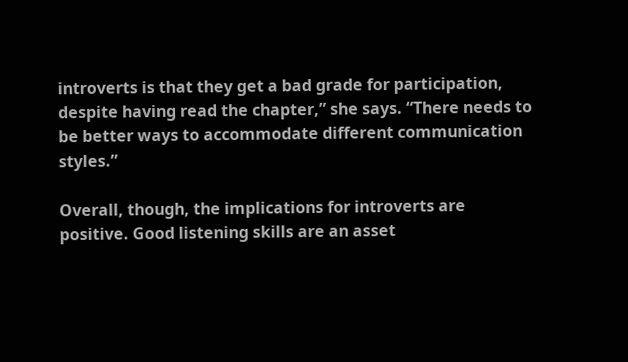introverts is that they get a bad grade for participation, despite having read the chapter,” she says. “There needs to be better ways to accommodate different communication styles.”

Overall, though, the implications for introverts are positive. Good listening skills are an asset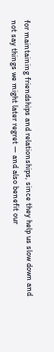for maintaining friendships and relationships, since they help us slow down and not say things we might later regret — and also benefit our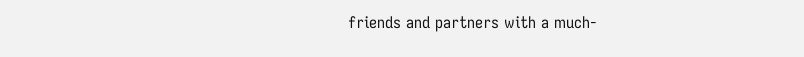friends and partners with a much-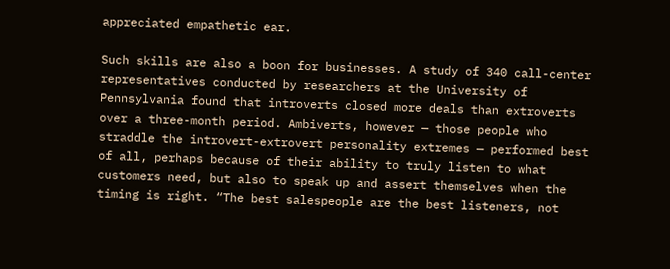appreciated empathetic ear.

Such skills are also a boon for businesses. A study of 340 call-center representatives conducted by researchers at the University of Pennsylvania found that introverts closed more deals than extroverts over a three-month period. Ambiverts, however — those people who straddle the introvert-extrovert personality extremes — performed best of all, perhaps because of their ability to truly listen to what customers need, but also to speak up and assert themselves when the timing is right. “The best salespeople are the best listeners, not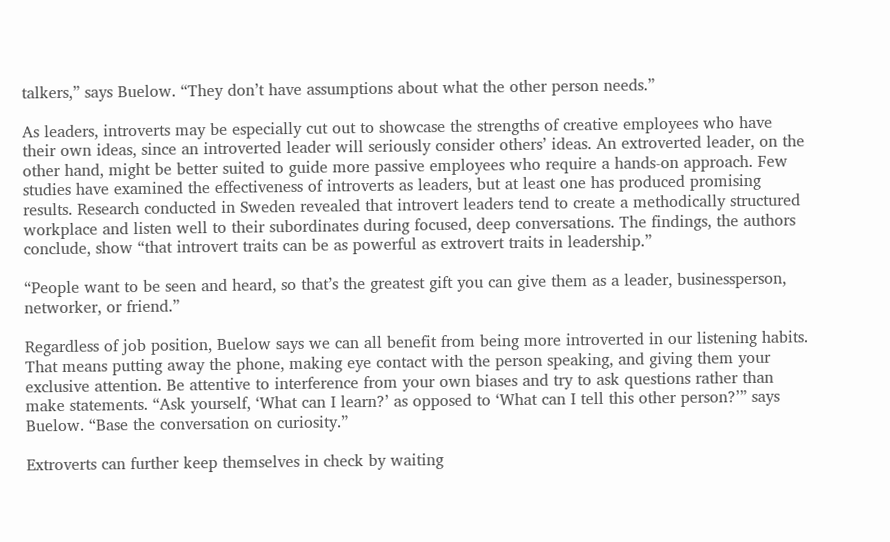talkers,” says Buelow. “They don’t have assumptions about what the other person needs.”

As leaders, introverts may be especially cut out to showcase the strengths of creative employees who have their own ideas, since an introverted leader will seriously consider others’ ideas. An extroverted leader, on the other hand, might be better suited to guide more passive employees who require a hands-on approach. Few studies have examined the effectiveness of introverts as leaders, but at least one has produced promising results. Research conducted in Sweden revealed that introvert leaders tend to create a methodically structured workplace and listen well to their subordinates during focused, deep conversations. The findings, the authors conclude, show “that introvert traits can be as powerful as extrovert traits in leadership.”

“People want to be seen and heard, so that’s the greatest gift you can give them as a leader, businessperson, networker, or friend.”

Regardless of job position, Buelow says we can all benefit from being more introverted in our listening habits. That means putting away the phone, making eye contact with the person speaking, and giving them your exclusive attention. Be attentive to interference from your own biases and try to ask questions rather than make statements. “Ask yourself, ‘What can I learn?’ as opposed to ‘What can I tell this other person?’” says Buelow. “Base the conversation on curiosity.”

Extroverts can further keep themselves in check by waiting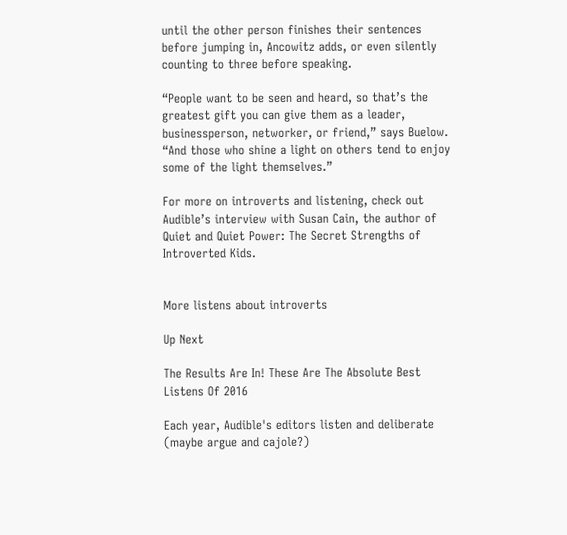until the other person finishes their sentences before jumping in, Ancowitz adds, or even silently counting to three before speaking.

“People want to be seen and heard, so that’s the greatest gift you can give them as a leader, businessperson, networker, or friend,” says Buelow. “And those who shine a light on others tend to enjoy some of the light themselves.”

For more on introverts and listening, check out Audible’s interview with Susan Cain, the author of Quiet and Quiet Power: The Secret Strengths of Introverted Kids.


More listens about introverts

Up Next

The Results Are In! These Are The Absolute Best Listens Of 2016

Each year, Audible's editors listen and deliberate (maybe argue and cajole?)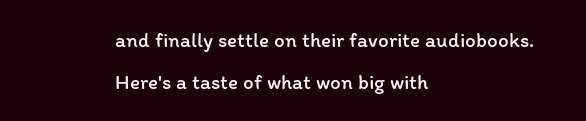and finally settle on their favorite audiobooks. Here's a taste of what won big with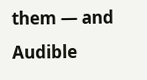them — and Audible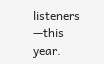listeners —this year.